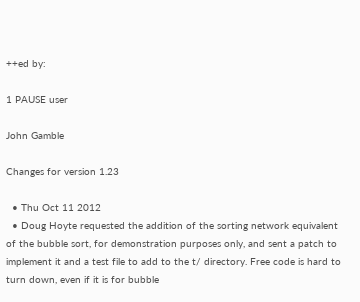++ed by:

1 PAUSE user

John Gamble

Changes for version 1.23

  • Thu Oct 11 2012
  • Doug Hoyte requested the addition of the sorting network equivalent of the bubble sort, for demonstration purposes only, and sent a patch to implement it and a test file to add to the t/ directory. Free code is hard to turn down, even if it is for bubble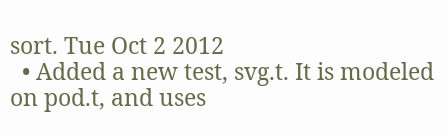sort. Tue Oct 2 2012
  • Added a new test, svg.t. It is modeled on pod.t, and uses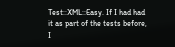Test::XML::Easy. If I had had it as part of the tests before, I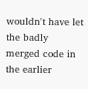wouldn't have let the badly merged code in the earlier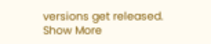versions get released.
Show More